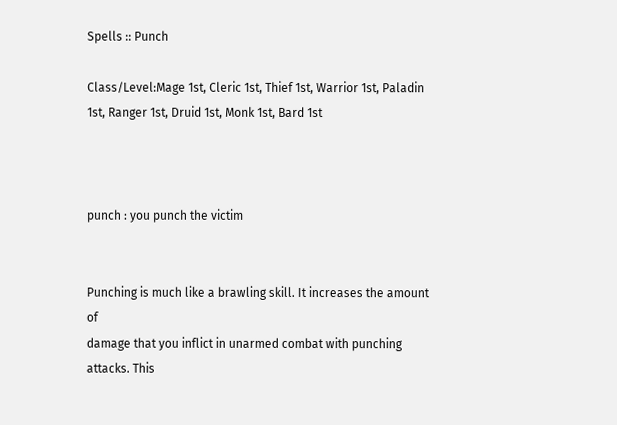Spells :: Punch

Class/Level:Mage 1st, Cleric 1st, Thief 1st, Warrior 1st, Paladin 1st, Ranger 1st, Druid 1st, Monk 1st, Bard 1st



punch : you punch the victim


Punching is much like a brawling skill. It increases the amount of
damage that you inflict in unarmed combat with punching attacks. This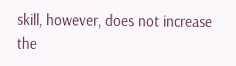skill, however, does not increase the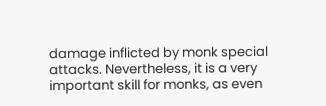damage inflicted by monk special
attacks. Nevertheless, it is a very important skill for monks, as even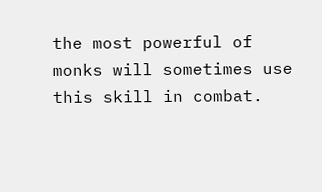the most powerful of monks will sometimes use this skill in combat.